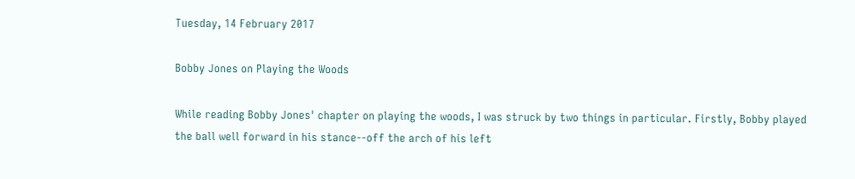Tuesday, 14 February 2017

Bobby Jones on Playing the Woods

While reading Bobby Jones' chapter on playing the woods, I was struck by two things in particular. Firstly, Bobby played the ball well forward in his stance--off the arch of his left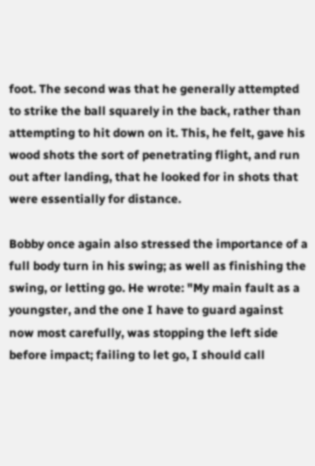foot. The second was that he generally attempted to strike the ball squarely in the back, rather than attempting to hit down on it. This, he felt, gave his wood shots the sort of penetrating flight, and run out after landing, that he looked for in shots that were essentially for distance.

Bobby once again also stressed the importance of a full body turn in his swing; as well as finishing the swing, or letting go. He wrote: "My main fault as a youngster, and the one I have to guard against now most carefully, was stopping the left side before impact; failing to let go, I should call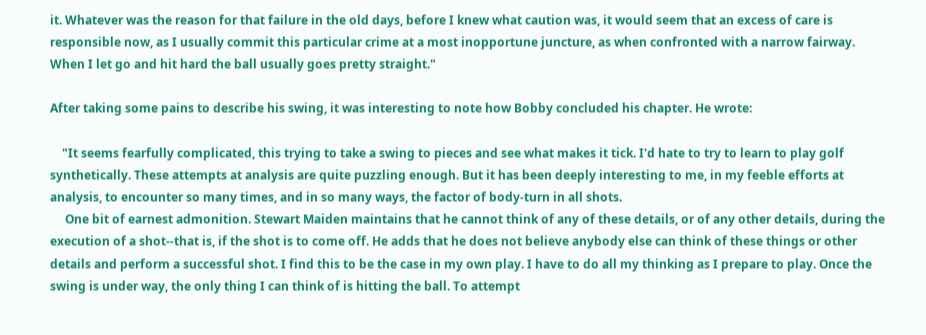it. Whatever was the reason for that failure in the old days, before I knew what caution was, it would seem that an excess of care is responsible now, as I usually commit this particular crime at a most inopportune juncture, as when confronted with a narrow fairway. When I let go and hit hard the ball usually goes pretty straight."

After taking some pains to describe his swing, it was interesting to note how Bobby concluded his chapter. He wrote:

    "It seems fearfully complicated, this trying to take a swing to pieces and see what makes it tick. I'd hate to try to learn to play golf synthetically. These attempts at analysis are quite puzzling enough. But it has been deeply interesting to me, in my feeble efforts at analysis, to encounter so many times, and in so many ways, the factor of body-turn in all shots.
     One bit of earnest admonition. Stewart Maiden maintains that he cannot think of any of these details, or of any other details, during the execution of a shot--that is, if the shot is to come off. He adds that he does not believe anybody else can think of these things or other details and perform a successful shot. I find this to be the case in my own play. I have to do all my thinking as I prepare to play. Once the swing is under way, the only thing I can think of is hitting the ball. To attempt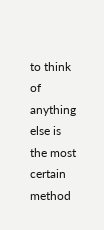to think of anything else is the most certain method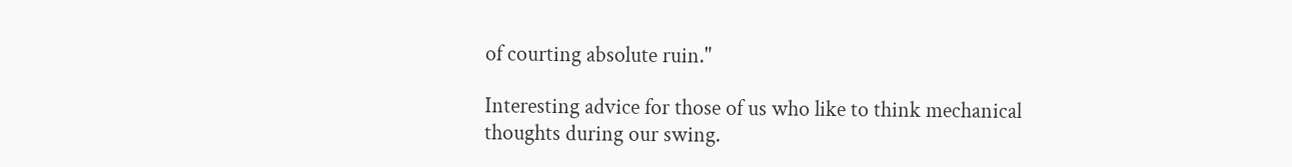of courting absolute ruin."

Interesting advice for those of us who like to think mechanical thoughts during our swing.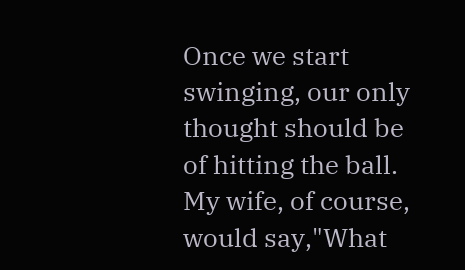Once we start swinging, our only thought should be of hitting the ball. My wife, of course, would say,"What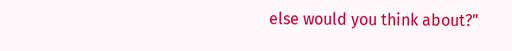else would you think about?"